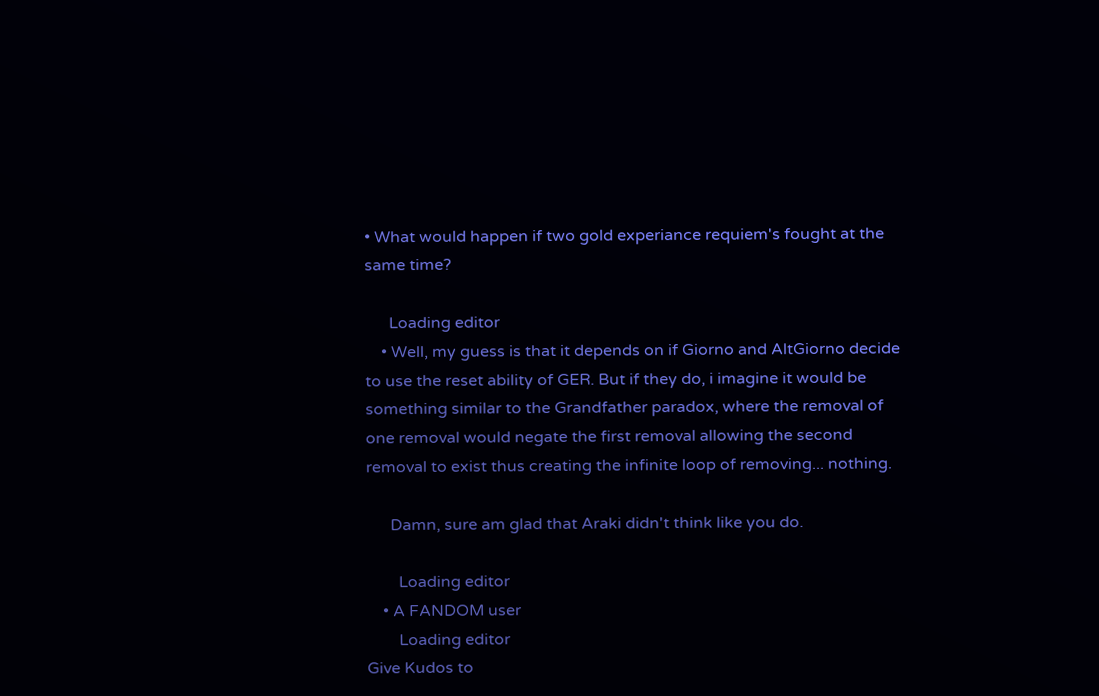• What would happen if two gold experiance requiem's fought at the same time?

      Loading editor
    • Well, my guess is that it depends on if Giorno and AltGiorno decide to use the reset ability of GER. But if they do, i imagine it would be something similar to the Grandfather paradox, where the removal of one removal would negate the first removal allowing the second removal to exist thus creating the infinite loop of removing... nothing.

      Damn, sure am glad that Araki didn't think like you do.

        Loading editor
    • A FANDOM user
        Loading editor
Give Kudos to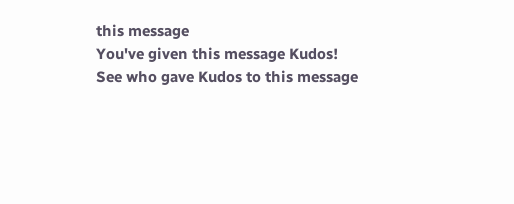this message
You've given this message Kudos!
See who gave Kudos to this message